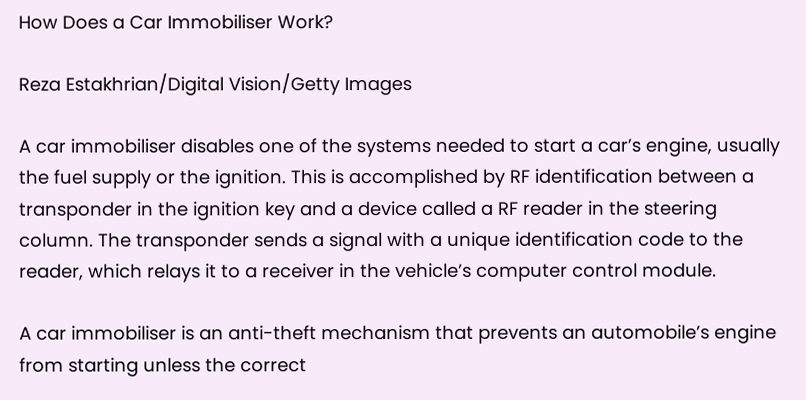How Does a Car Immobiliser Work?

Reza Estakhrian/Digital Vision/Getty Images

A car immobiliser disables one of the systems needed to start a car’s engine, usually the fuel supply or the ignition. This is accomplished by RF identification between a transponder in the ignition key and a device called a RF reader in the steering column. The transponder sends a signal with a unique identification code to the reader, which relays it to a receiver in the vehicle’s computer control module.

A car immobiliser is an anti-theft mechanism that prevents an automobile’s engine from starting unless the correct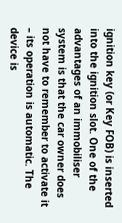ignition key (or Key FOB) is inserted into the ignition slot. One of the advantages of an immobiliser system is that the car owner does not have to remember to activate it – its operation is automatic. The device is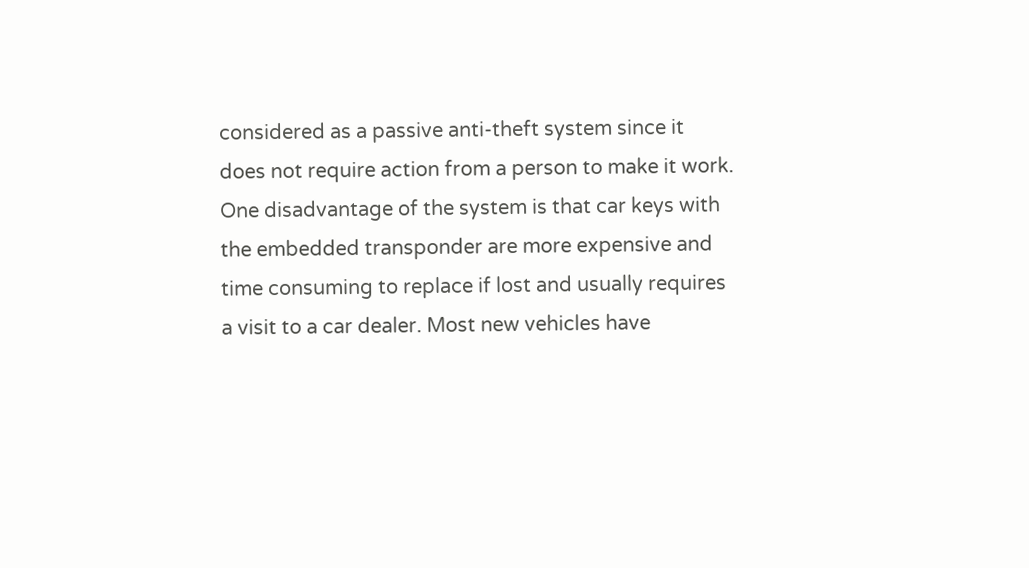considered as a passive anti-theft system since it does not require action from a person to make it work. One disadvantage of the system is that car keys with the embedded transponder are more expensive and time consuming to replace if lost and usually requires a visit to a car dealer. Most new vehicles have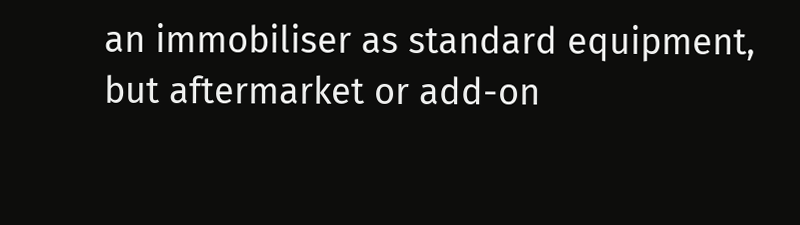an immobiliser as standard equipment, but aftermarket or add-on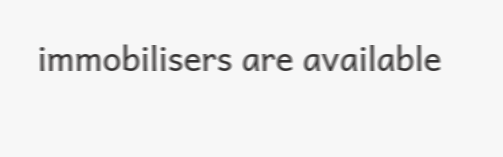immobilisers are available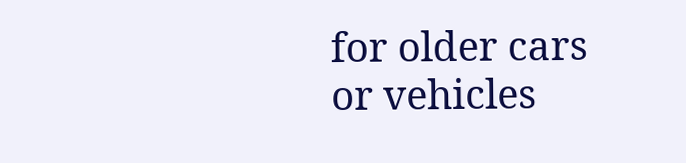for older cars or vehicles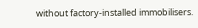without factory-installed immobilisers.